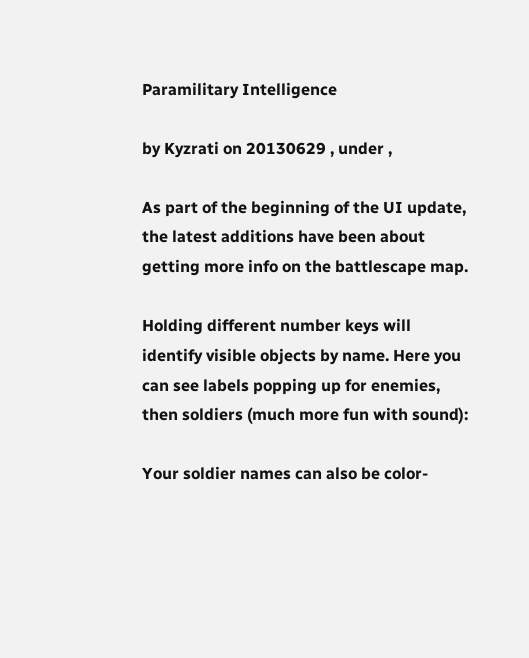Paramilitary Intelligence

by Kyzrati on 20130629 , under ,

As part of the beginning of the UI update, the latest additions have been about getting more info on the battlescape map.

Holding different number keys will identify visible objects by name. Here you can see labels popping up for enemies, then soldiers (much more fun with sound):

Your soldier names can also be color-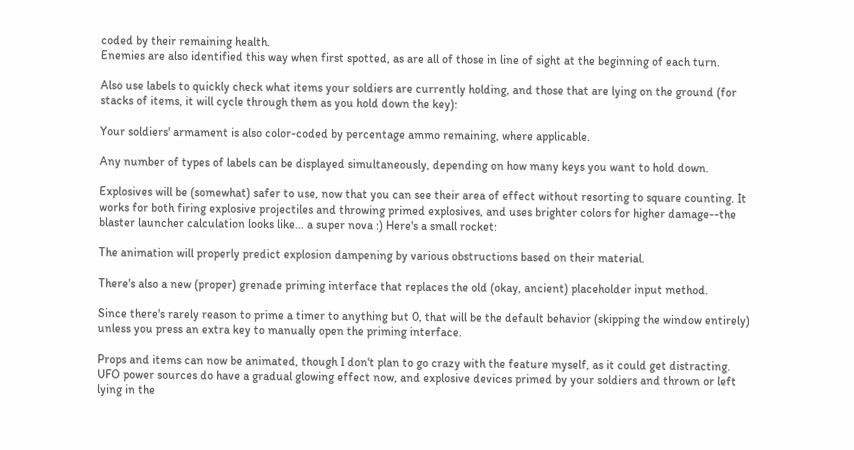coded by their remaining health.
Enemies are also identified this way when first spotted, as are all of those in line of sight at the beginning of each turn.

Also use labels to quickly check what items your soldiers are currently holding, and those that are lying on the ground (for stacks of items, it will cycle through them as you hold down the key):

Your soldiers' armament is also color-coded by percentage ammo remaining, where applicable.

Any number of types of labels can be displayed simultaneously, depending on how many keys you want to hold down.

Explosives will be (somewhat) safer to use, now that you can see their area of effect without resorting to square counting. It works for both firing explosive projectiles and throwing primed explosives, and uses brighter colors for higher damage--the blaster launcher calculation looks like... a super nova :) Here's a small rocket:

The animation will properly predict explosion dampening by various obstructions based on their material.

There's also a new (proper) grenade priming interface that replaces the old (okay, ancient) placeholder input method.

Since there's rarely reason to prime a timer to anything but 0, that will be the default behavior (skipping the window entirely) unless you press an extra key to manually open the priming interface.

Props and items can now be animated, though I don't plan to go crazy with the feature myself, as it could get distracting. UFO power sources do have a gradual glowing effect now, and explosive devices primed by your soldiers and thrown or left lying in the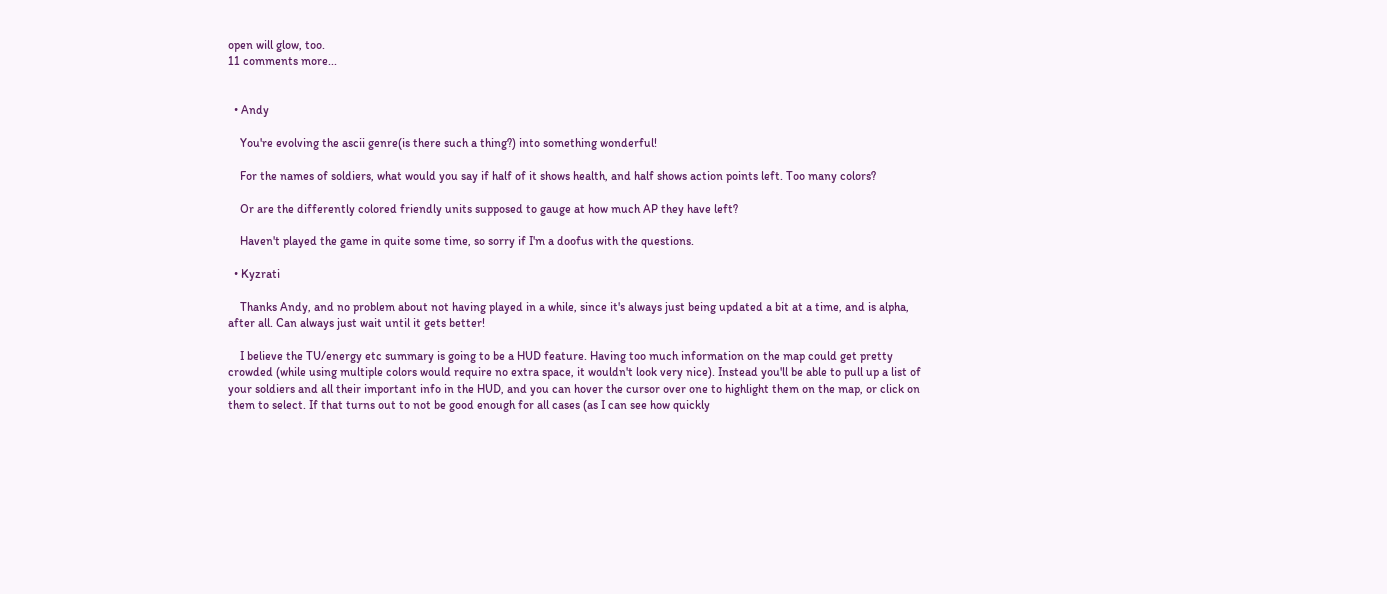open will glow, too.
11 comments more...


  • Andy

    You're evolving the ascii genre(is there such a thing?) into something wonderful!

    For the names of soldiers, what would you say if half of it shows health, and half shows action points left. Too many colors?

    Or are the differently colored friendly units supposed to gauge at how much AP they have left?

    Haven't played the game in quite some time, so sorry if I'm a doofus with the questions.

  • Kyzrati

    Thanks Andy, and no problem about not having played in a while, since it's always just being updated a bit at a time, and is alpha, after all. Can always just wait until it gets better!

    I believe the TU/energy etc summary is going to be a HUD feature. Having too much information on the map could get pretty crowded (while using multiple colors would require no extra space, it wouldn't look very nice). Instead you'll be able to pull up a list of your soldiers and all their important info in the HUD, and you can hover the cursor over one to highlight them on the map, or click on them to select. If that turns out to not be good enough for all cases (as I can see how quickly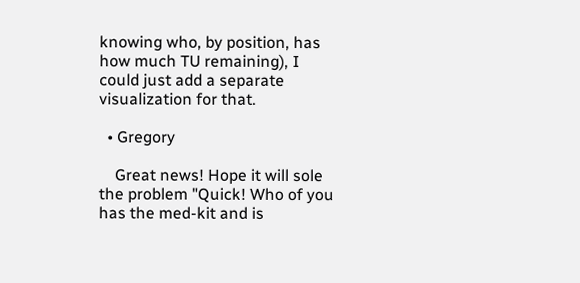knowing who, by position, has how much TU remaining), I could just add a separate visualization for that.

  • Gregory

    Great news! Hope it will sole the problem "Quick! Who of you has the med-kit and is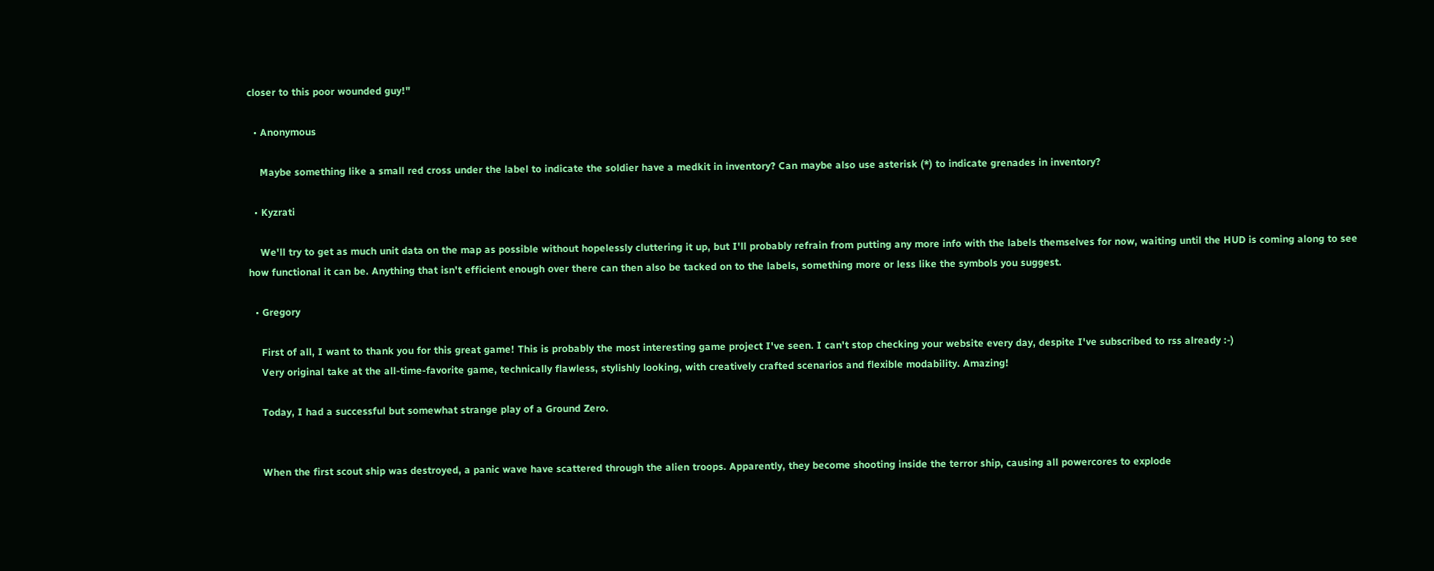closer to this poor wounded guy!"

  • Anonymous

    Maybe something like a small red cross under the label to indicate the soldier have a medkit in inventory? Can maybe also use asterisk (*) to indicate grenades in inventory?

  • Kyzrati

    We'll try to get as much unit data on the map as possible without hopelessly cluttering it up, but I'll probably refrain from putting any more info with the labels themselves for now, waiting until the HUD is coming along to see how functional it can be. Anything that isn't efficient enough over there can then also be tacked on to the labels, something more or less like the symbols you suggest.

  • Gregory

    First of all, I want to thank you for this great game! This is probably the most interesting game project I've seen. I can't stop checking your website every day, despite I've subscribed to rss already :-)
    Very original take at the all-time-favorite game, technically flawless, stylishly looking, with creatively crafted scenarios and flexible modability. Amazing!

    Today, I had a successful but somewhat strange play of a Ground Zero.


    When the first scout ship was destroyed, a panic wave have scattered through the alien troops. Apparently, they become shooting inside the terror ship, causing all powercores to explode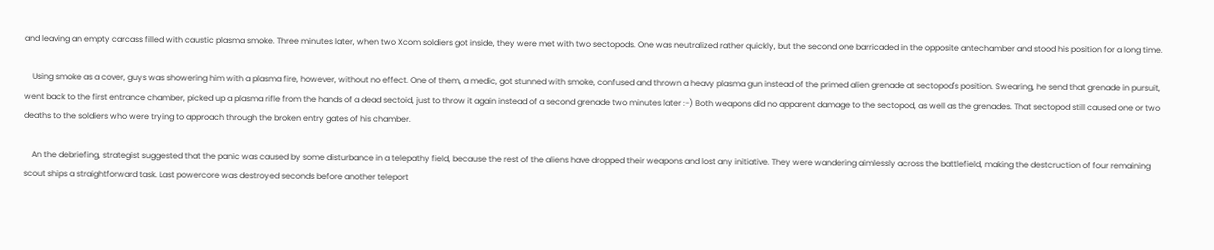and leaving an empty carcass filled with caustic plasma smoke. Three minutes later, when two Xcom soldiers got inside, they were met with two sectopods. One was neutralized rather quickly, but the second one barricaded in the opposite antechamber and stood his position for a long time.

    Using smoke as a cover, guys was showering him with a plasma fire, however, without no effect. One of them, a medic, got stunned with smoke, confused and thrown a heavy plasma gun instead of the primed alien grenade at sectopod's position. Swearing, he send that grenade in pursuit, went back to the first entrance chamber, picked up a plasma rifle from the hands of a dead sectoid, just to throw it again instead of a second grenade two minutes later :-) Both weapons did no apparent damage to the sectopod, as well as the grenades. That sectopod still caused one or two deaths to the soldiers who were trying to approach through the broken entry gates of his chamber.

    An the debriefing, strategist suggested that the panic was caused by some disturbance in a telepathy field, because the rest of the aliens have dropped their weapons and lost any initiative. They were wandering aimlessly across the battlefield, making the destcruction of four remaining scout ships a straightforward task. Last powercore was destroyed seconds before another teleport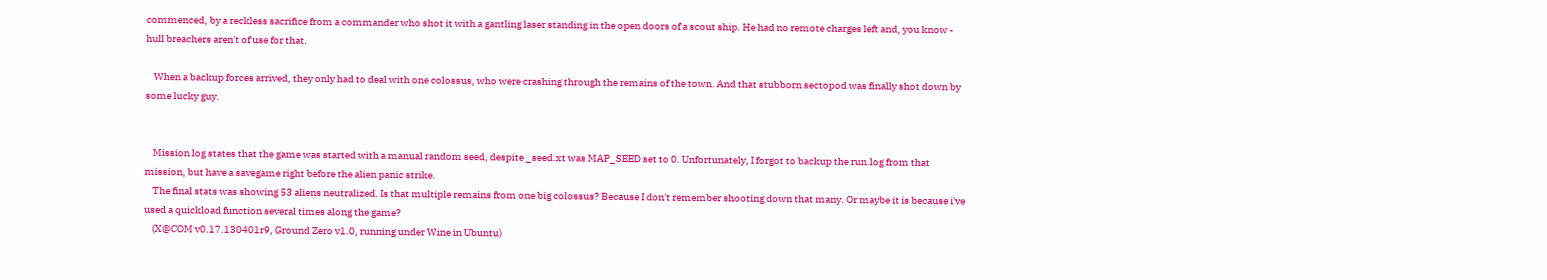commenced, by a reckless sacrifice from a commander who shot it with a gantling laser standing in the open doors of a scout ship. He had no remote charges left and, you know - hull breachers aren't of use for that.

    When a backup forces arrived, they only had to deal with one colossus, who were crashing through the remains of the town. And that stubborn sectopod was finally shot down by some lucky guy.


    Mission log states that the game was started with a manual random seed, despite _seed.xt was MAP_SEED set to 0. Unfortunately, I forgot to backup the run.log from that mission, but have a savegame right before the alien panic strike.
    The final stats was showing 53 aliens neutralized. Is that multiple remains from one big colossus? Because I don't remember shooting down that many. Or maybe it is because i've used a quickload function several times along the game?
    (X@COM v0.17.130401r9, Ground Zero v1.0, running under Wine in Ubuntu)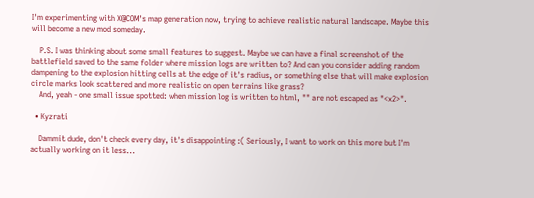I'm experimenting with X@COM's map generation now, trying to achieve realistic natural landscape. Maybe this will become a new mod someday.

    P.S. I was thinking about some small features to suggest. Maybe we can have a final screenshot of the battlefield saved to the same folder where mission logs are written to? And can you consider adding random dampening to the explosion hitting cells at the edge of it's radius, or something else that will make explosion circle marks look scattered and more realistic on open terrains like grass?
    And, yeah - one small issue spotted: when mission log is written to html, "" are not escaped as "<x2>".

  • Kyzrati

    Dammit dude, don't check every day, it's disappointing :( Seriously, I want to work on this more but I'm actually working on it less...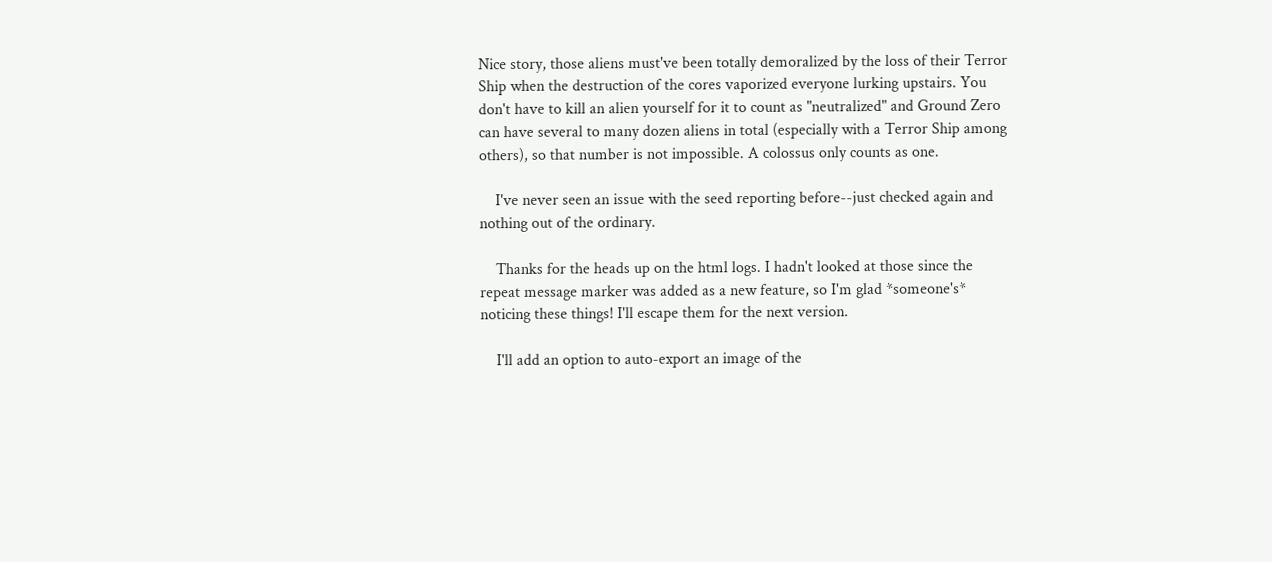Nice story, those aliens must've been totally demoralized by the loss of their Terror Ship when the destruction of the cores vaporized everyone lurking upstairs. You don't have to kill an alien yourself for it to count as "neutralized" and Ground Zero can have several to many dozen aliens in total (especially with a Terror Ship among others), so that number is not impossible. A colossus only counts as one.

    I've never seen an issue with the seed reporting before--just checked again and nothing out of the ordinary.

    Thanks for the heads up on the html logs. I hadn't looked at those since the repeat message marker was added as a new feature, so I'm glad *someone's* noticing these things! I'll escape them for the next version.

    I'll add an option to auto-export an image of the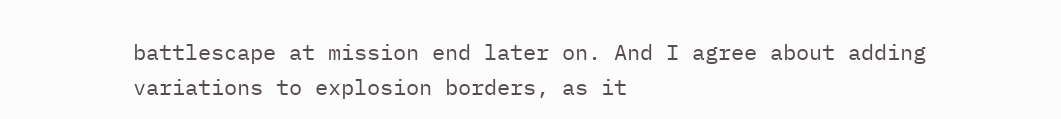battlescape at mission end later on. And I agree about adding variations to explosion borders, as it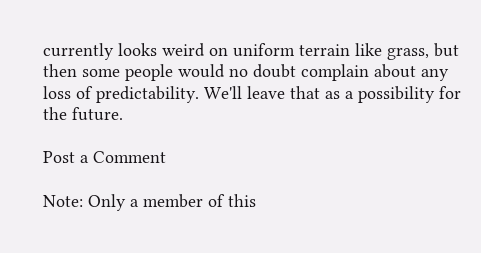currently looks weird on uniform terrain like grass, but then some people would no doubt complain about any loss of predictability. We'll leave that as a possibility for the future.

Post a Comment

Note: Only a member of this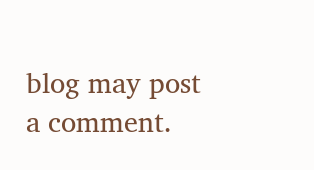blog may post a comment.